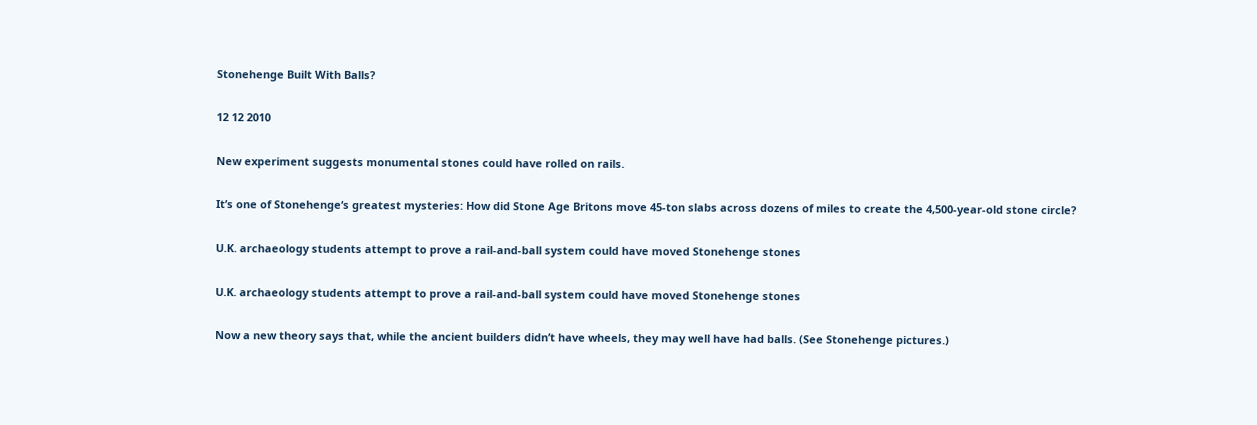Stonehenge Built With Balls?

12 12 2010

New experiment suggests monumental stones could have rolled on rails.

It’s one of Stonehenge‘s greatest mysteries: How did Stone Age Britons move 45-ton slabs across dozens of miles to create the 4,500-year-old stone circle?

U.K. archaeology students attempt to prove a rail-and-ball system could have moved Stonehenge stones

U.K. archaeology students attempt to prove a rail-and-ball system could have moved Stonehenge stones

Now a new theory says that, while the ancient builders didn’t have wheels, they may well have had balls. (See Stonehenge pictures.)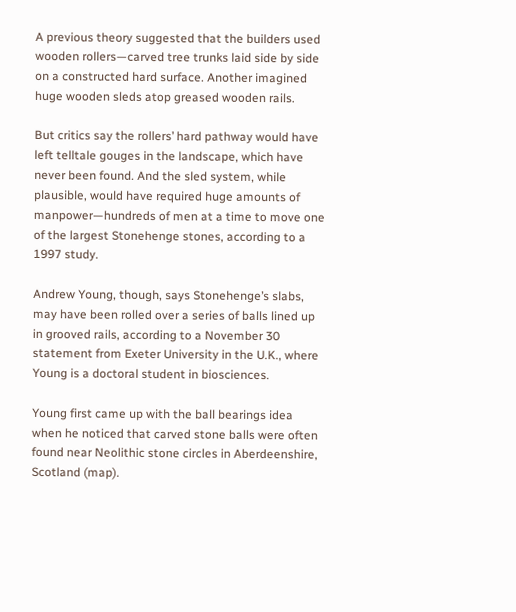A previous theory suggested that the builders used wooden rollers—carved tree trunks laid side by side on a constructed hard surface. Another imagined huge wooden sleds atop greased wooden rails.

But critics say the rollers’ hard pathway would have left telltale gouges in the landscape, which have never been found. And the sled system, while plausible, would have required huge amounts of manpower—hundreds of men at a time to move one of the largest Stonehenge stones, according to a 1997 study.

Andrew Young, though, says Stonehenge’s slabs, may have been rolled over a series of balls lined up in grooved rails, according to a November 30 statement from Exeter University in the U.K., where Young is a doctoral student in biosciences.

Young first came up with the ball bearings idea when he noticed that carved stone balls were often found near Neolithic stone circles in Aberdeenshire, Scotland (map).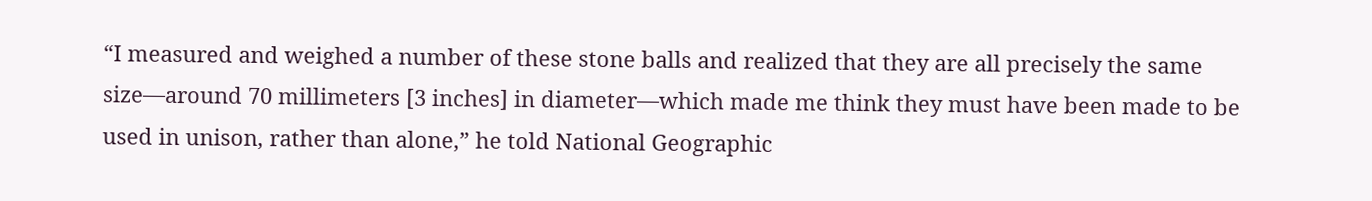“I measured and weighed a number of these stone balls and realized that they are all precisely the same size—around 70 millimeters [3 inches] in diameter—which made me think they must have been made to be used in unison, rather than alone,” he told National Geographic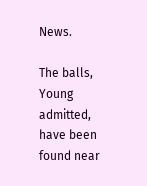News.

The balls, Young admitted, have been found near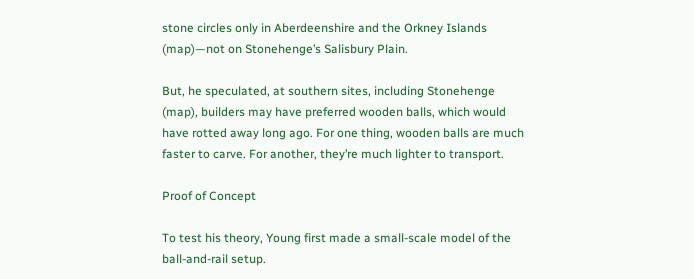stone circles only in Aberdeenshire and the Orkney Islands (map)—not on Stonehenge’s Salisbury Plain.

But, he speculated, at southern sites, including Stonehenge (map), builders may have preferred wooden balls, which would have rotted away long ago. For one thing, wooden balls are much faster to carve. For another, they’re much lighter to transport.

Proof of Concept

To test his theory, Young first made a small-scale model of the ball-and-rail setup.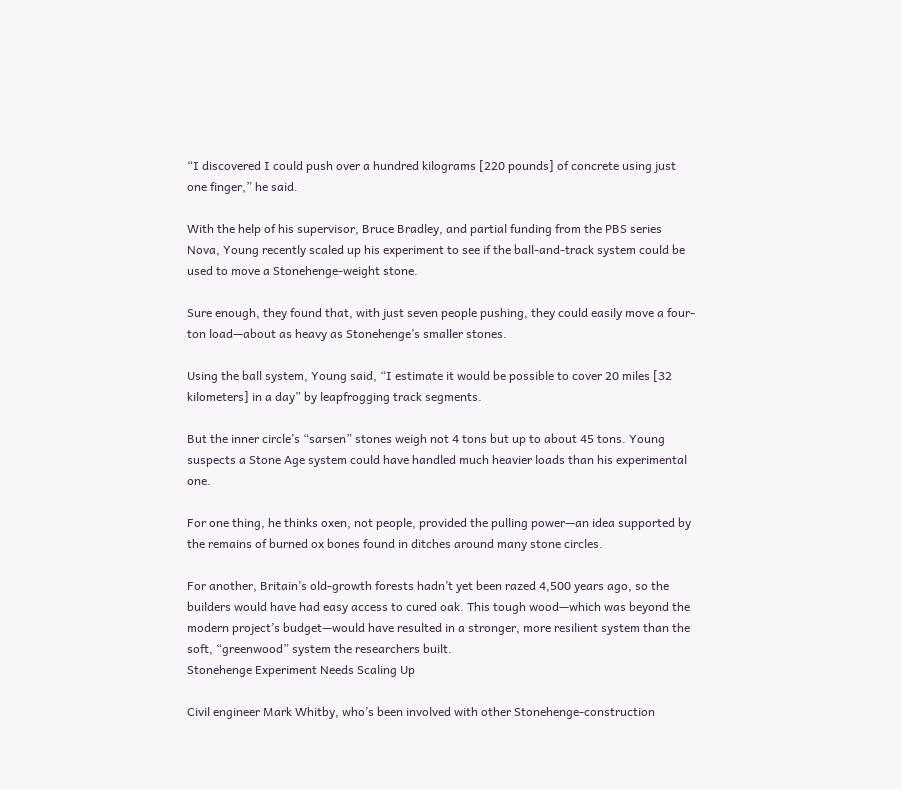“I discovered I could push over a hundred kilograms [220 pounds] of concrete using just one finger,” he said.

With the help of his supervisor, Bruce Bradley, and partial funding from the PBS series Nova, Young recently scaled up his experiment to see if the ball-and-track system could be used to move a Stonehenge-weight stone.

Sure enough, they found that, with just seven people pushing, they could easily move a four-ton load—about as heavy as Stonehenge’s smaller stones.

Using the ball system, Young said, “I estimate it would be possible to cover 20 miles [32 kilometers] in a day” by leapfrogging track segments.

But the inner circle’s “sarsen” stones weigh not 4 tons but up to about 45 tons. Young suspects a Stone Age system could have handled much heavier loads than his experimental one.

For one thing, he thinks oxen, not people, provided the pulling power—an idea supported by the remains of burned ox bones found in ditches around many stone circles.

For another, Britain’s old-growth forests hadn’t yet been razed 4,500 years ago, so the builders would have had easy access to cured oak. This tough wood—which was beyond the modern project’s budget—would have resulted in a stronger, more resilient system than the soft, “greenwood” system the researchers built.
Stonehenge Experiment Needs Scaling Up

Civil engineer Mark Whitby, who’s been involved with other Stonehenge-construction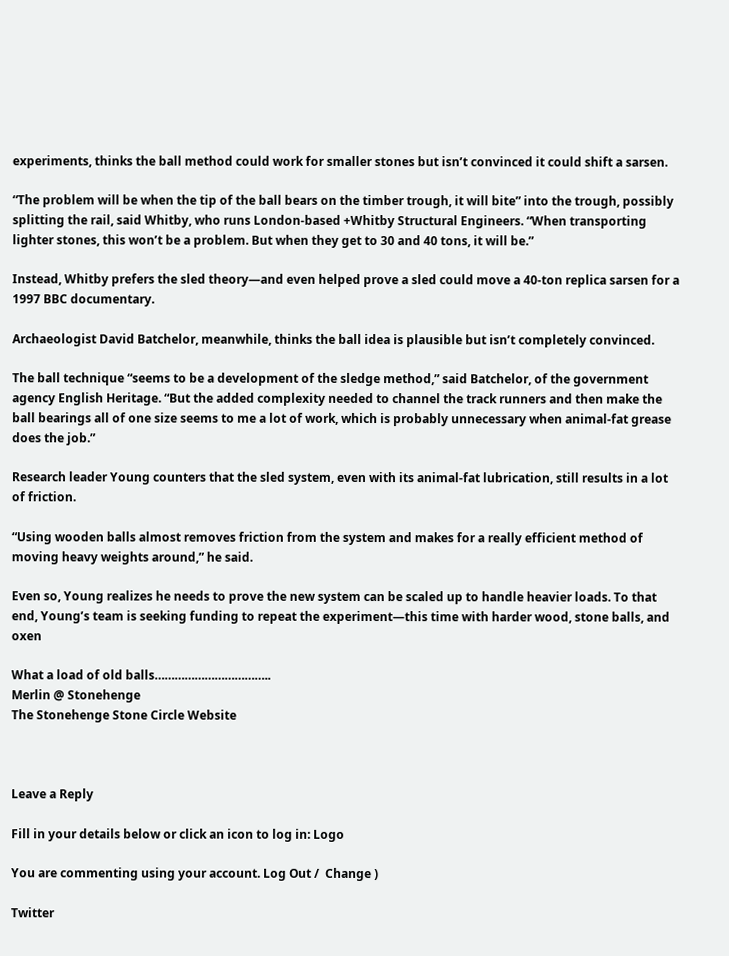experiments, thinks the ball method could work for smaller stones but isn’t convinced it could shift a sarsen.

“The problem will be when the tip of the ball bears on the timber trough, it will bite” into the trough, possibly splitting the rail, said Whitby, who runs London-based +Whitby Structural Engineers. “When transporting lighter stones, this won’t be a problem. But when they get to 30 and 40 tons, it will be.”

Instead, Whitby prefers the sled theory—and even helped prove a sled could move a 40-ton replica sarsen for a 1997 BBC documentary.

Archaeologist David Batchelor, meanwhile, thinks the ball idea is plausible but isn’t completely convinced.

The ball technique “seems to be a development of the sledge method,” said Batchelor, of the government agency English Heritage. “But the added complexity needed to channel the track runners and then make the ball bearings all of one size seems to me a lot of work, which is probably unnecessary when animal-fat grease does the job.”

Research leader Young counters that the sled system, even with its animal-fat lubrication, still results in a lot of friction.

“Using wooden balls almost removes friction from the system and makes for a really efficient method of moving heavy weights around,” he said.

Even so, Young realizes he needs to prove the new system can be scaled up to handle heavier loads. To that end, Young’s team is seeking funding to repeat the experiment—this time with harder wood, stone balls, and oxen

What a load of old balls……………………………..
Merlin @ Stonehenge
The Stonehenge Stone Circle Website



Leave a Reply

Fill in your details below or click an icon to log in: Logo

You are commenting using your account. Log Out /  Change )

Twitter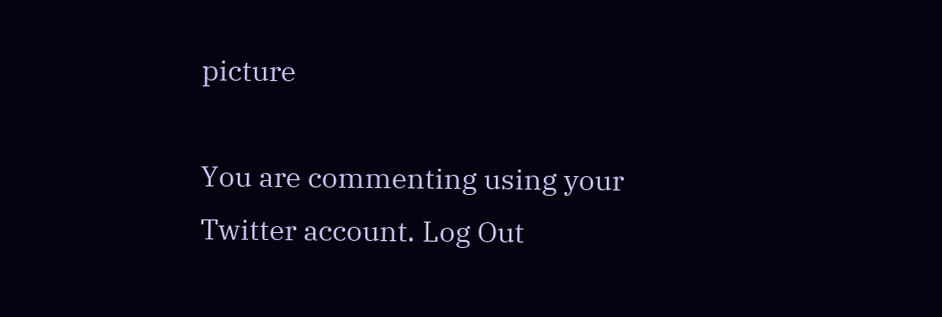picture

You are commenting using your Twitter account. Log Out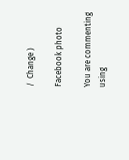/  Change )

Facebook photo

You are commenting using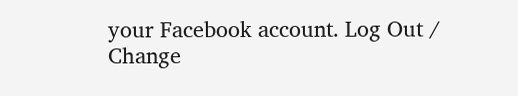your Facebook account. Log Out /  Change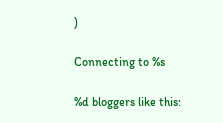)

Connecting to %s

%d bloggers like this: